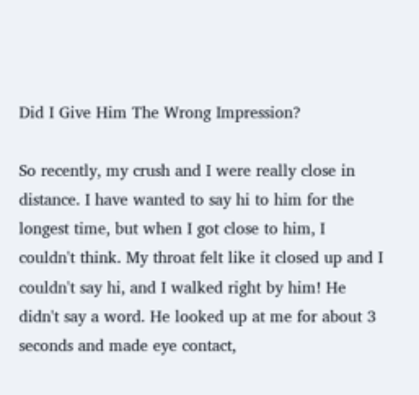Did I Give Him The Wrong Impression?

So recently, my crush and I were really close in distance. I have wanted to say hi to him for the longest time, but when I got close to him, I couldn't think. My throat felt like it closed up and I couldn't say hi, and I walked right by him! He didn't say a word. He looked up at me for about 3 seconds and made eye contact,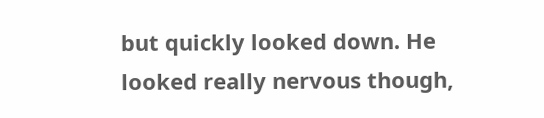but quickly looked down. He looked really nervous though,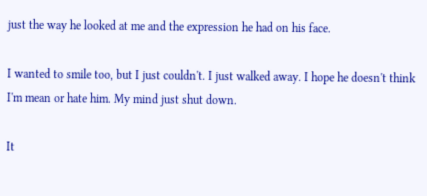just the way he looked at me and the expression he had on his face.

I wanted to smile too, but I just couldn't. I just walked away. I hope he doesn't think I'm mean or hate him. My mind just shut down.

It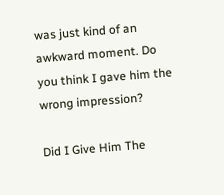was just kind of an awkward moment. Do you think I gave him the wrong impression?

Did I Give Him The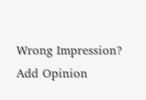Wrong Impression?
Add Opinion